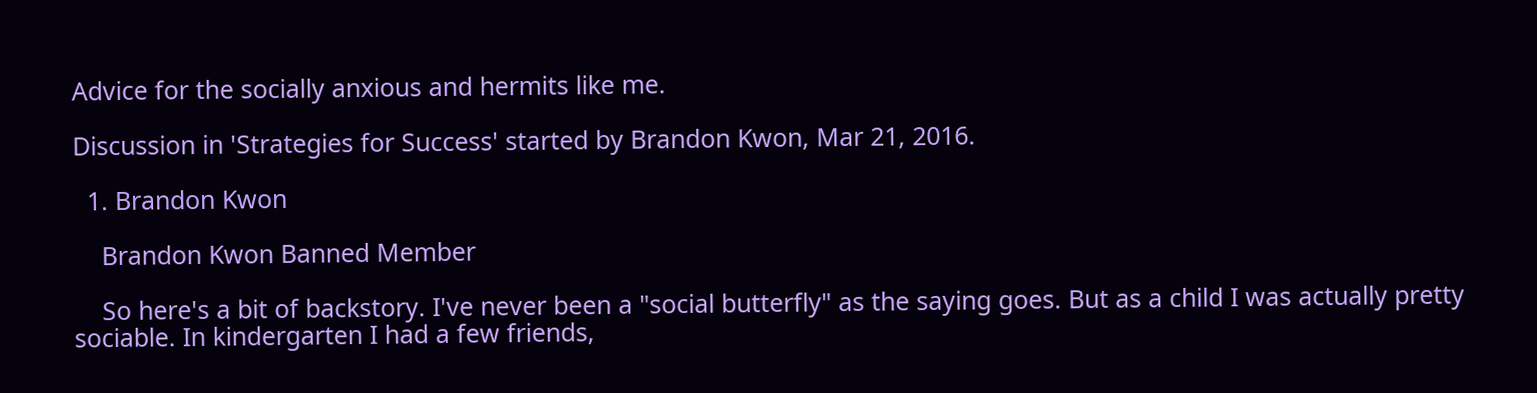Advice for the socially anxious and hermits like me.

Discussion in 'Strategies for Success' started by Brandon Kwon, Mar 21, 2016.

  1. Brandon Kwon

    Brandon Kwon Banned Member

    So here's a bit of backstory. I've never been a "social butterfly" as the saying goes. But as a child I was actually pretty sociable. In kindergarten I had a few friends,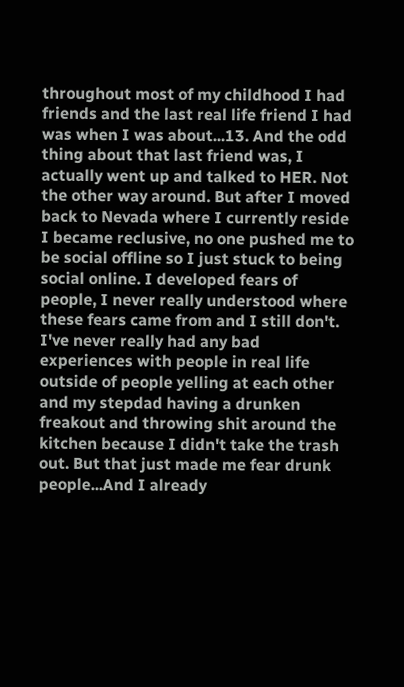throughout most of my childhood I had friends and the last real life friend I had was when I was about...13. And the odd thing about that last friend was, I actually went up and talked to HER. Not the other way around. But after I moved back to Nevada where I currently reside I became reclusive, no one pushed me to be social offline so I just stuck to being social online. I developed fears of people, I never really understood where these fears came from and I still don't. I've never really had any bad experiences with people in real life outside of people yelling at each other and my stepdad having a drunken freakout and throwing shit around the kitchen because I didn't take the trash out. But that just made me fear drunk people...And I already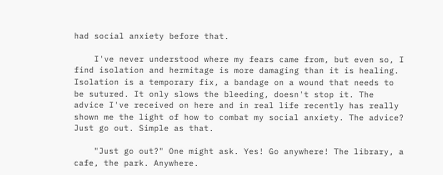had social anxiety before that.

    I've never understood where my fears came from, but even so, I find isolation and hermitage is more damaging than it is healing. Isolation is a temporary fix, a bandage on a wound that needs to be sutured. It only slows the bleeding, doesn't stop it. The advice I've received on here and in real life recently has really shown me the light of how to combat my social anxiety. The advice? Just go out. Simple as that.

    "Just go out?" One might ask. Yes! Go anywhere! The library, a cafe, the park. Anywhere.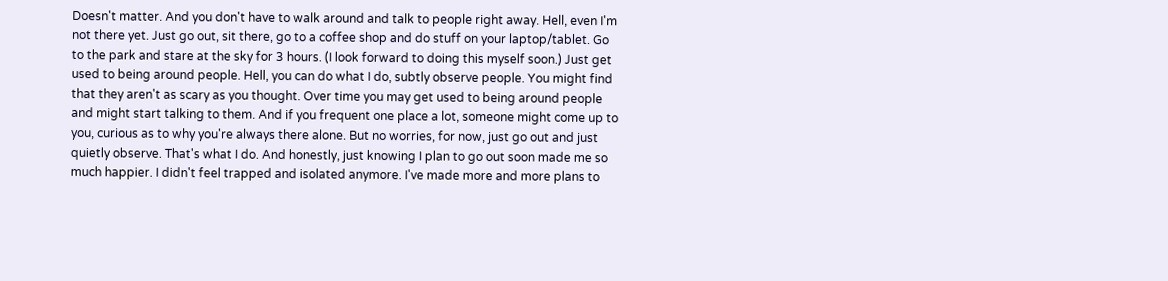Doesn't matter. And you don't have to walk around and talk to people right away. Hell, even I'm not there yet. Just go out, sit there, go to a coffee shop and do stuff on your laptop/tablet. Go to the park and stare at the sky for 3 hours. (I look forward to doing this myself soon.) Just get used to being around people. Hell, you can do what I do, subtly observe people. You might find that they aren't as scary as you thought. Over time you may get used to being around people and might start talking to them. And if you frequent one place a lot, someone might come up to you, curious as to why you're always there alone. But no worries, for now, just go out and just quietly observe. That's what I do. And honestly, just knowing I plan to go out soon made me so much happier. I didn't feel trapped and isolated anymore. I've made more and more plans to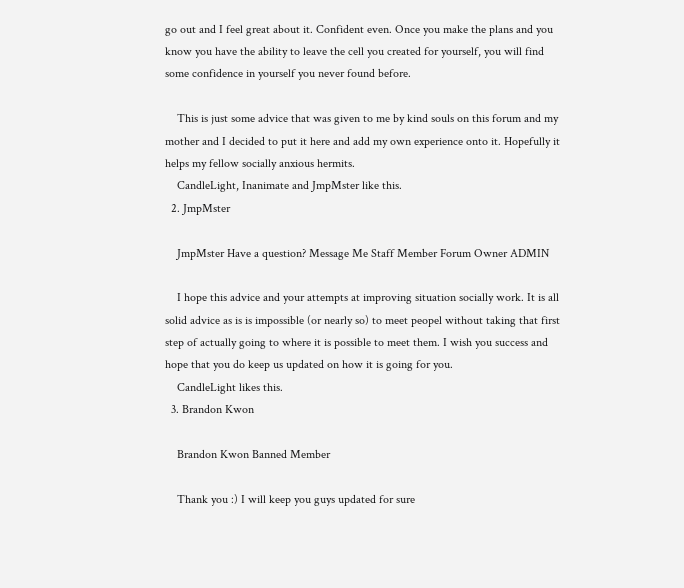go out and I feel great about it. Confident even. Once you make the plans and you know you have the ability to leave the cell you created for yourself, you will find some confidence in yourself you never found before.

    This is just some advice that was given to me by kind souls on this forum and my mother and I decided to put it here and add my own experience onto it. Hopefully it helps my fellow socially anxious hermits.
    CandleLight, Inanimate and JmpMster like this.
  2. JmpMster

    JmpMster Have a question? Message Me Staff Member Forum Owner ADMIN

    I hope this advice and your attempts at improving situation socially work. It is all solid advice as is is impossible (or nearly so) to meet peopel without taking that first step of actually going to where it is possible to meet them. I wish you success and hope that you do keep us updated on how it is going for you.
    CandleLight likes this.
  3. Brandon Kwon

    Brandon Kwon Banned Member

    Thank you :) I will keep you guys updated for sure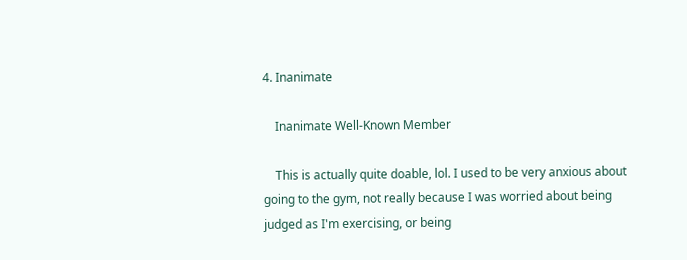4. Inanimate

    Inanimate Well-Known Member

    This is actually quite doable, lol. I used to be very anxious about going to the gym, not really because I was worried about being judged as I'm exercising, or being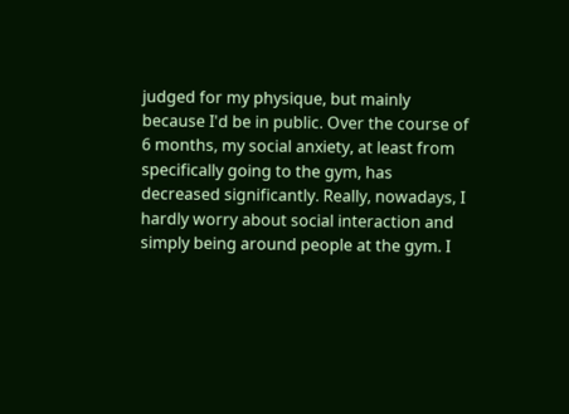judged for my physique, but mainly because I'd be in public. Over the course of 6 months, my social anxiety, at least from specifically going to the gym, has decreased significantly. Really, nowadays, I hardly worry about social interaction and simply being around people at the gym. I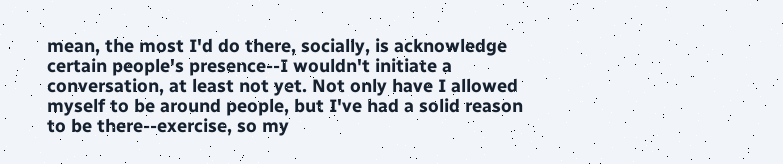mean, the most I'd do there, socially, is acknowledge certain people's presence--I wouldn't initiate a conversation, at least not yet. Not only have I allowed myself to be around people, but I've had a solid reason to be there--exercise, so my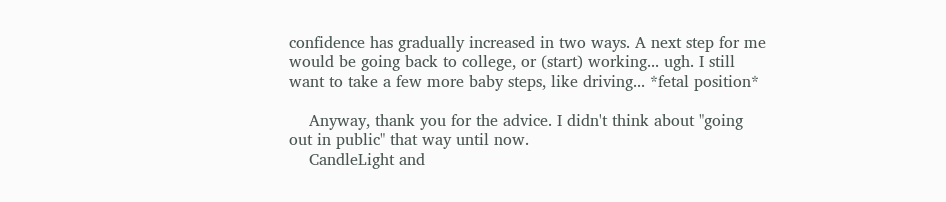confidence has gradually increased in two ways. A next step for me would be going back to college, or (start) working... ugh. I still want to take a few more baby steps, like driving... *fetal position*

    Anyway, thank you for the advice. I didn't think about "going out in public" that way until now.
    CandleLight and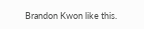Brandon Kwon like this.